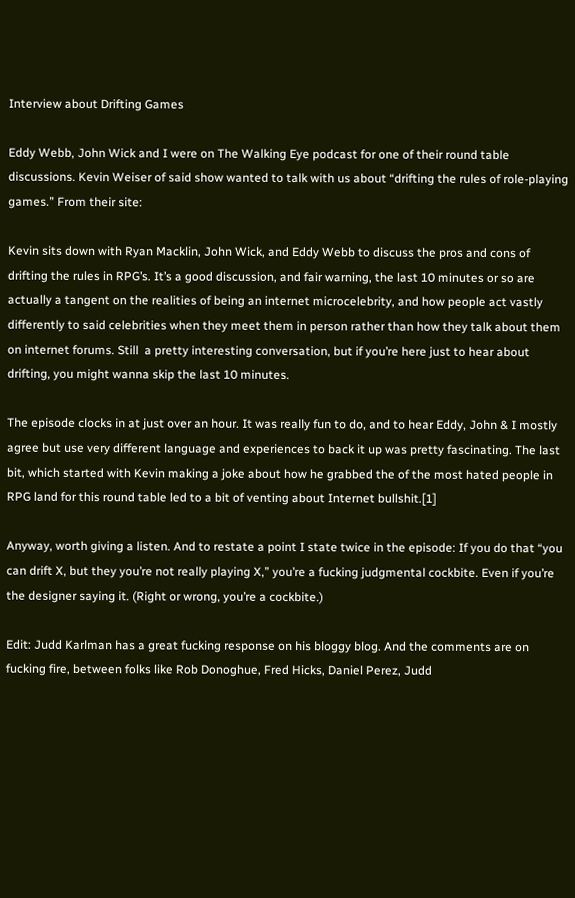Interview about Drifting Games

Eddy Webb, John Wick and I were on The Walking Eye podcast for one of their round table discussions. Kevin Weiser of said show wanted to talk with us about “drifting the rules of role-playing games.” From their site:

Kevin sits down with Ryan Macklin, John Wick, and Eddy Webb to discuss the pros and cons of drifting the rules in RPG’s. It’s a good discussion, and fair warning, the last 10 minutes or so are actually a tangent on the realities of being an internet microcelebrity, and how people act vastly differently to said celebrities when they meet them in person rather than how they talk about them on internet forums. Still  a pretty interesting conversation, but if you’re here just to hear about drifting, you might wanna skip the last 10 minutes.

The episode clocks in at just over an hour. It was really fun to do, and to hear Eddy, John & I mostly agree but use very different language and experiences to back it up was pretty fascinating. The last bit, which started with Kevin making a joke about how he grabbed the of the most hated people in RPG land for this round table led to a bit of venting about Internet bullshit.[1]

Anyway, worth giving a listen. And to restate a point I state twice in the episode: If you do that “you can drift X, but they you’re not really playing X,” you’re a fucking judgmental cockbite. Even if you’re the designer saying it. (Right or wrong, you’re a cockbite.)

Edit: Judd Karlman has a great fucking response on his bloggy blog. And the comments are on fucking fire, between folks like Rob Donoghue, Fred Hicks, Daniel Perez, Judd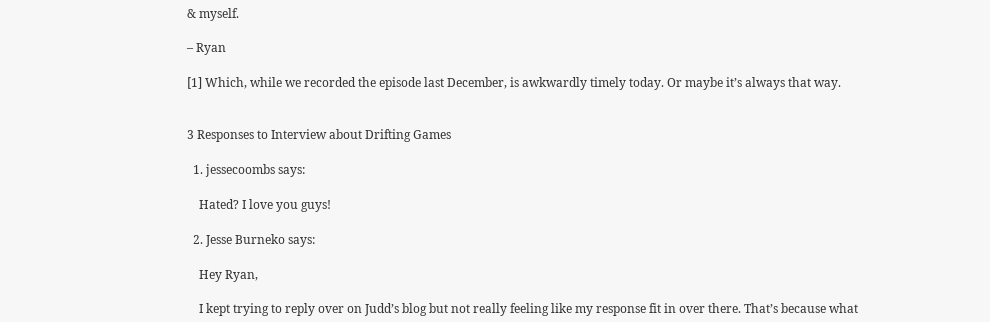& myself.

– Ryan

[1] Which, while we recorded the episode last December, is awkwardly timely today. Or maybe it’s always that way.


3 Responses to Interview about Drifting Games

  1. jessecoombs says:

    Hated? I love you guys!

  2. Jesse Burneko says:

    Hey Ryan,

    I kept trying to reply over on Judd’s blog but not really feeling like my response fit in over there. That’s because what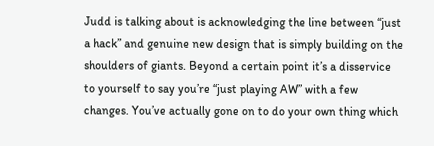Judd is talking about is acknowledging the line between “just a hack” and genuine new design that is simply building on the shoulders of giants. Beyond a certain point it’s a disservice to yourself to say you’re “just playing AW” with a few changes. You’ve actually gone on to do your own thing which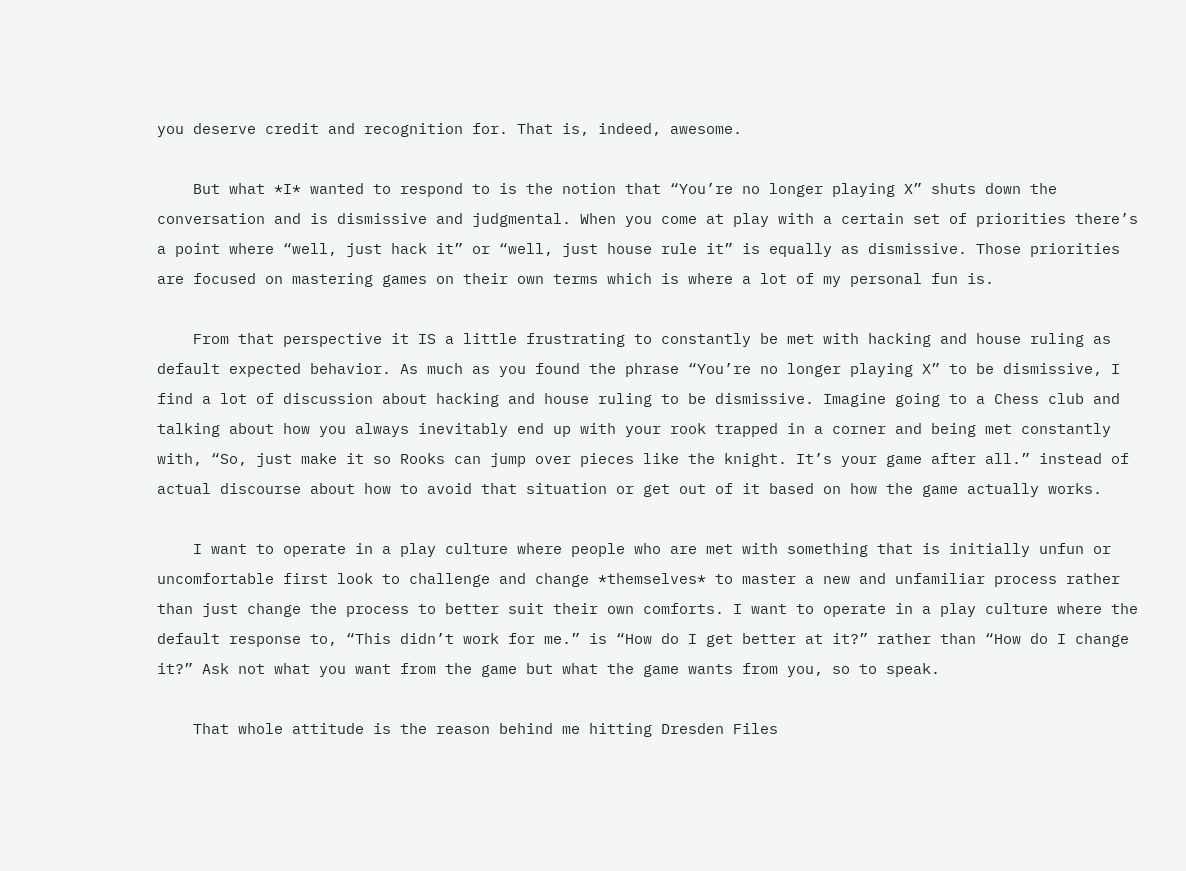you deserve credit and recognition for. That is, indeed, awesome.

    But what *I* wanted to respond to is the notion that “You’re no longer playing X” shuts down the conversation and is dismissive and judgmental. When you come at play with a certain set of priorities there’s a point where “well, just hack it” or “well, just house rule it” is equally as dismissive. Those priorities are focused on mastering games on their own terms which is where a lot of my personal fun is.

    From that perspective it IS a little frustrating to constantly be met with hacking and house ruling as default expected behavior. As much as you found the phrase “You’re no longer playing X” to be dismissive, I find a lot of discussion about hacking and house ruling to be dismissive. Imagine going to a Chess club and talking about how you always inevitably end up with your rook trapped in a corner and being met constantly with, “So, just make it so Rooks can jump over pieces like the knight. It’s your game after all.” instead of actual discourse about how to avoid that situation or get out of it based on how the game actually works.

    I want to operate in a play culture where people who are met with something that is initially unfun or uncomfortable first look to challenge and change *themselves* to master a new and unfamiliar process rather than just change the process to better suit their own comforts. I want to operate in a play culture where the default response to, “This didn’t work for me.” is “How do I get better at it?” rather than “How do I change it?” Ask not what you want from the game but what the game wants from you, so to speak.

    That whole attitude is the reason behind me hitting Dresden Files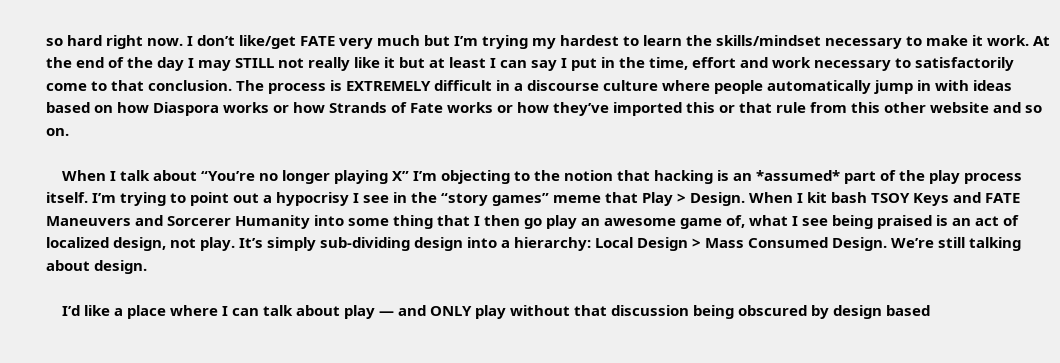so hard right now. I don’t like/get FATE very much but I’m trying my hardest to learn the skills/mindset necessary to make it work. At the end of the day I may STILL not really like it but at least I can say I put in the time, effort and work necessary to satisfactorily come to that conclusion. The process is EXTREMELY difficult in a discourse culture where people automatically jump in with ideas based on how Diaspora works or how Strands of Fate works or how they’ve imported this or that rule from this other website and so on.

    When I talk about “You’re no longer playing X” I’m objecting to the notion that hacking is an *assumed* part of the play process itself. I’m trying to point out a hypocrisy I see in the “story games” meme that Play > Design. When I kit bash TSOY Keys and FATE Maneuvers and Sorcerer Humanity into some thing that I then go play an awesome game of, what I see being praised is an act of localized design, not play. It’s simply sub-dividing design into a hierarchy: Local Design > Mass Consumed Design. We’re still talking about design.

    I’d like a place where I can talk about play — and ONLY play without that discussion being obscured by design based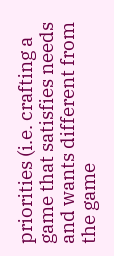priorities (i.e. crafting a game that satisfies needs and wants different from the game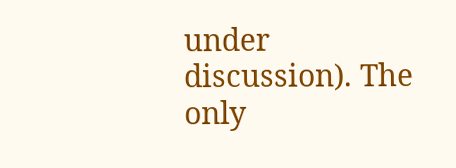under discussion). The only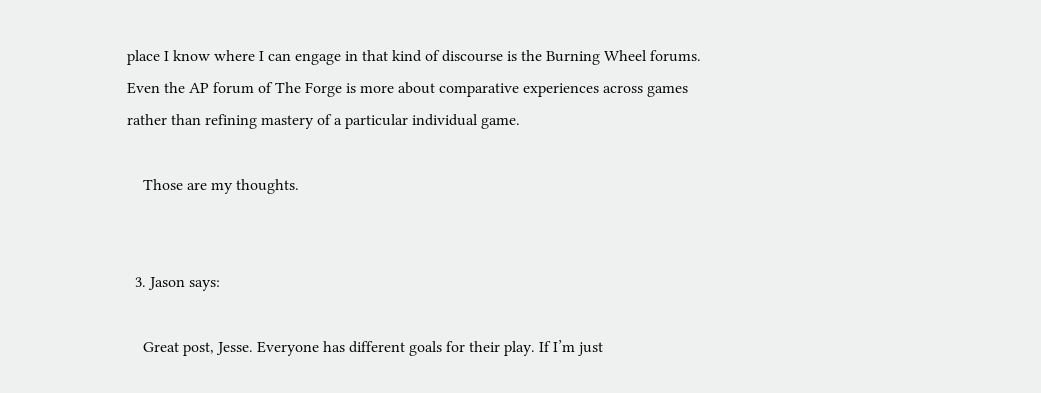place I know where I can engage in that kind of discourse is the Burning Wheel forums. Even the AP forum of The Forge is more about comparative experiences across games rather than refining mastery of a particular individual game.

    Those are my thoughts.


  3. Jason says:

    Great post, Jesse. Everyone has different goals for their play. If I’m just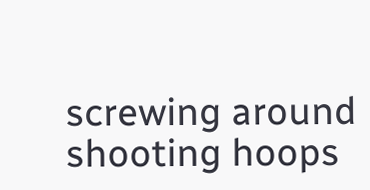screwing around shooting hoops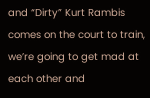and “Dirty” Kurt Rambis comes on the court to train, we’re going to get mad at each other and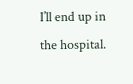I’ll end up in the hospital.